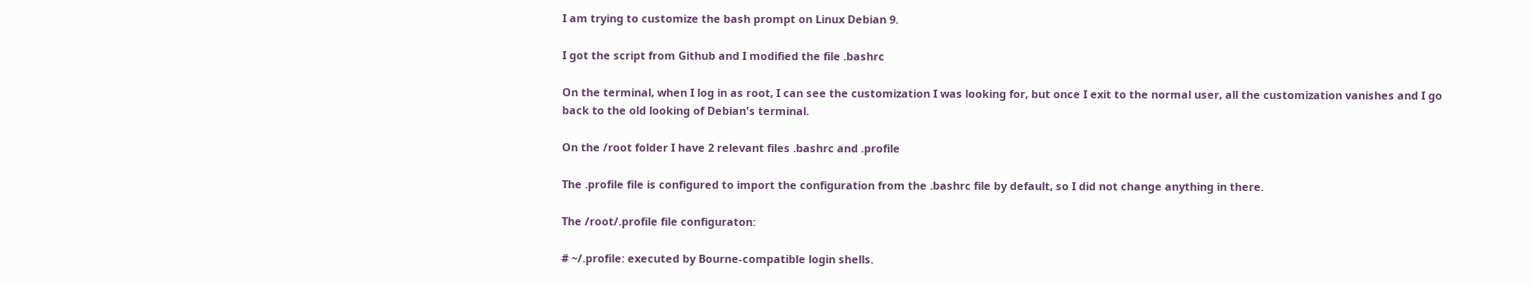I am trying to customize the bash prompt on Linux Debian 9.

I got the script from Github and I modified the file .bashrc

On the terminal, when I log in as root, I can see the customization I was looking for, but once I exit to the normal user, all the customization vanishes and I go back to the old looking of Debian's terminal.

On the /root folder I have 2 relevant files .bashrc and .profile

The .profile file is configured to import the configuration from the .bashrc file by default, so I did not change anything in there.

The /root/.profile file configuraton:

# ~/.profile: executed by Bourne-compatible login shells.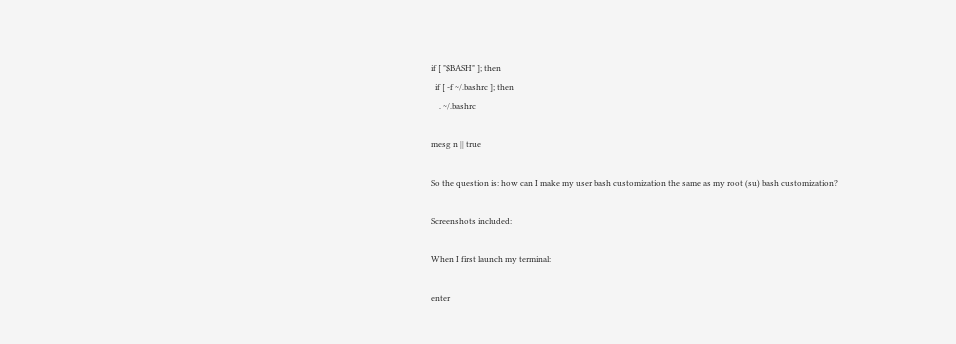if [ "$BASH" ]; then
  if [ -f ~/.bashrc ]; then
    . ~/.bashrc

mesg n || true

So the question is: how can I make my user bash customization the same as my root (su) bash customization?

Screenshots included:

When I first launch my terminal:

enter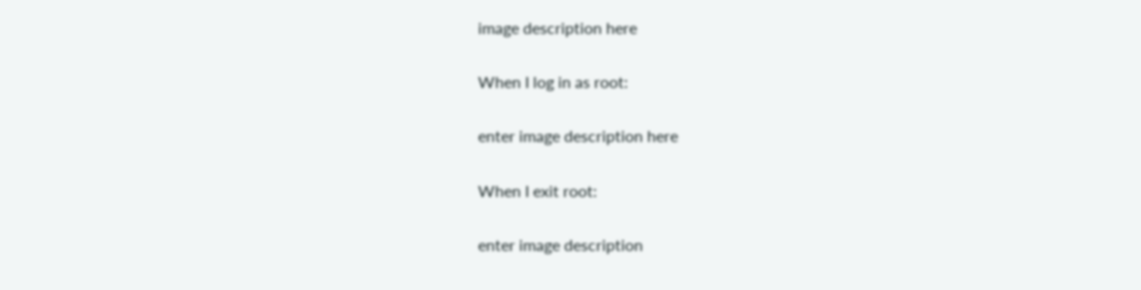image description here

When I log in as root:

enter image description here

When I exit root:

enter image description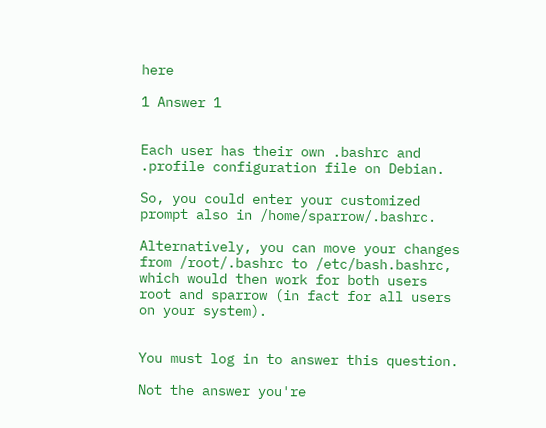here

1 Answer 1


Each user has their own .bashrc and .profile configuration file on Debian.

So, you could enter your customized prompt also in /home/sparrow/.bashrc.

Alternatively, you can move your changes from /root/.bashrc to /etc/bash.bashrc, which would then work for both users root and sparrow (in fact for all users on your system).


You must log in to answer this question.

Not the answer you're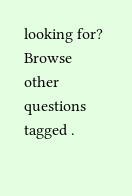looking for? Browse other questions tagged .